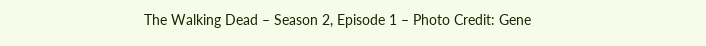The Walking Dead – Season 2, Episode 1 – Photo Credit: Gene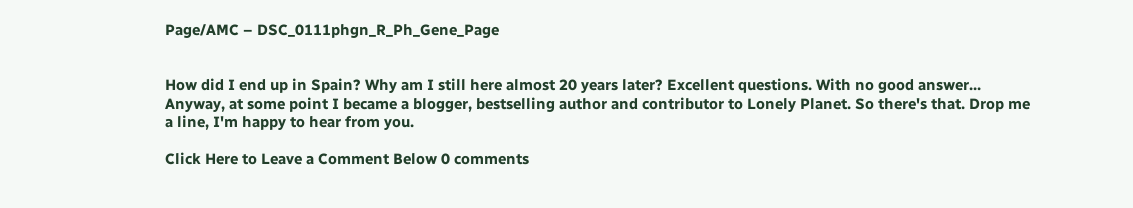Page/AMC – DSC_0111phgn_R_Ph_Gene_Page


How did I end up in Spain? Why am I still here almost 20 years later? Excellent questions. With no good answer... Anyway, at some point I became a blogger, bestselling author and contributor to Lonely Planet. So there's that. Drop me a line, I'm happy to hear from you.

Click Here to Leave a Comment Below 0 comments